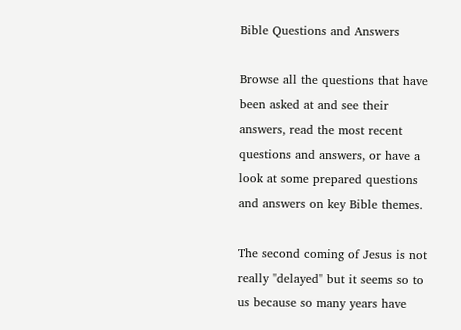Bible Questions and Answers

Browse all the questions that have been asked at and see their answers, read the most recent questions and answers, or have a look at some prepared questions and answers on key Bible themes.

The second coming of Jesus is not really "delayed" but it seems so to us because so many years have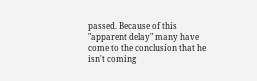passed. Because of this "apparent delay" many have come to the conclusion that he isn't coming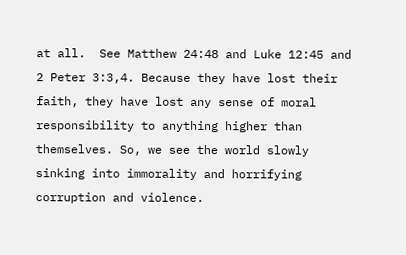at all.  See Matthew 24:48 and Luke 12:45 and 2 Peter 3:3,4. Because they have lost their faith, they have lost any sense of moral responsibility to anything higher than themselves. So, we see the world slowly sinking into immorality and horrifying corruption and violence.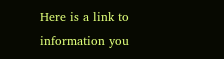Here is a link to information you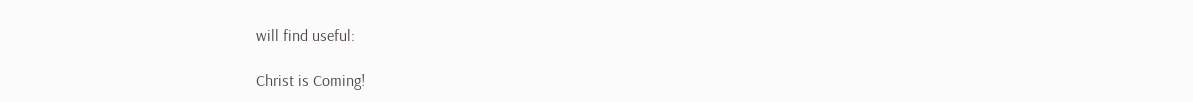will find useful:

Christ is Coming!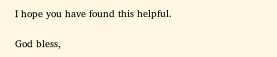I hope you have found this helpful.

God bless,